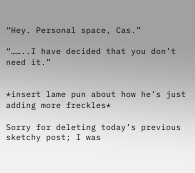“Hey. Personal space, Cas.”

“……..I have decided that you don’t need it.”


*insert lame pun about how he’s just adding more freckles*

Sorry for deleting today’s previous sketchy post; I was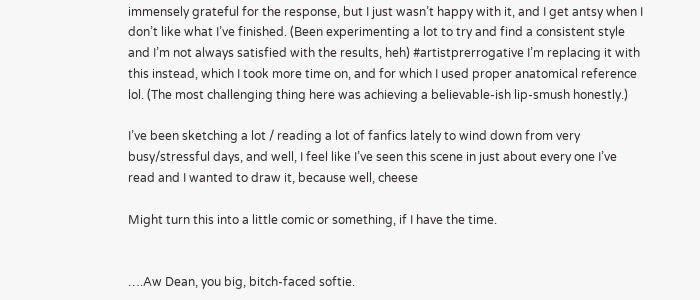immensely grateful for the response, but I just wasn’t happy with it, and I get antsy when I don’t like what I’ve finished. (Been experimenting a lot to try and find a consistent style and I’m not always satisfied with the results, heh) #artistprerrogative I’m replacing it with this instead, which I took more time on, and for which I used proper anatomical reference lol. (The most challenging thing here was achieving a believable-ish lip-smush honestly.)

I’ve been sketching a lot / reading a lot of fanfics lately to wind down from very busy/stressful days, and well, I feel like I’ve seen this scene in just about every one I’ve read and I wanted to draw it, because well, cheese

Might turn this into a little comic or something, if I have the time.


….Aw Dean, you big, bitch-faced softie.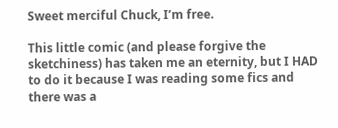Sweet merciful Chuck, I’m free.

This little comic (and please forgive the sketchiness) has taken me an eternity, but I HAD to do it because I was reading some fics and there was a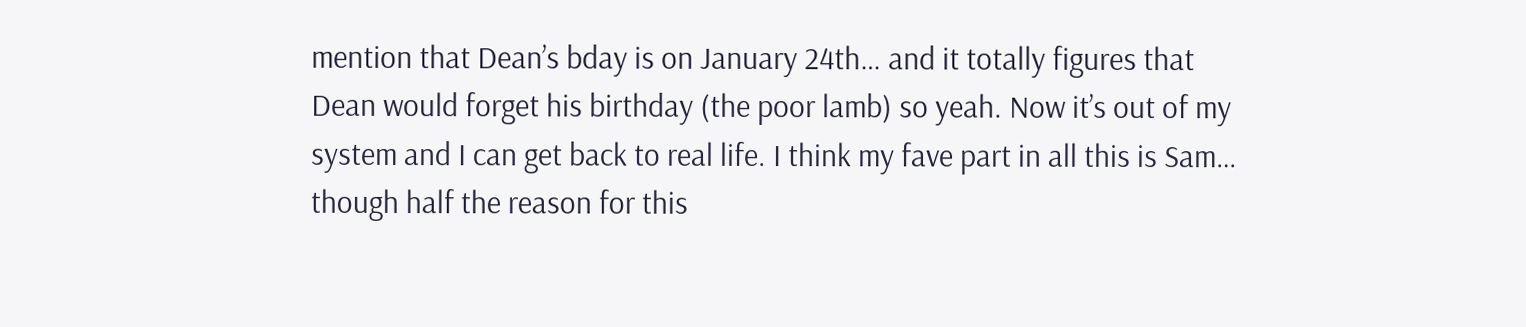mention that Dean’s bday is on January 24th… and it totally figures that Dean would forget his birthday (the poor lamb) so yeah. Now it’s out of my system and I can get back to real life. I think my fave part in all this is Sam… though half the reason for this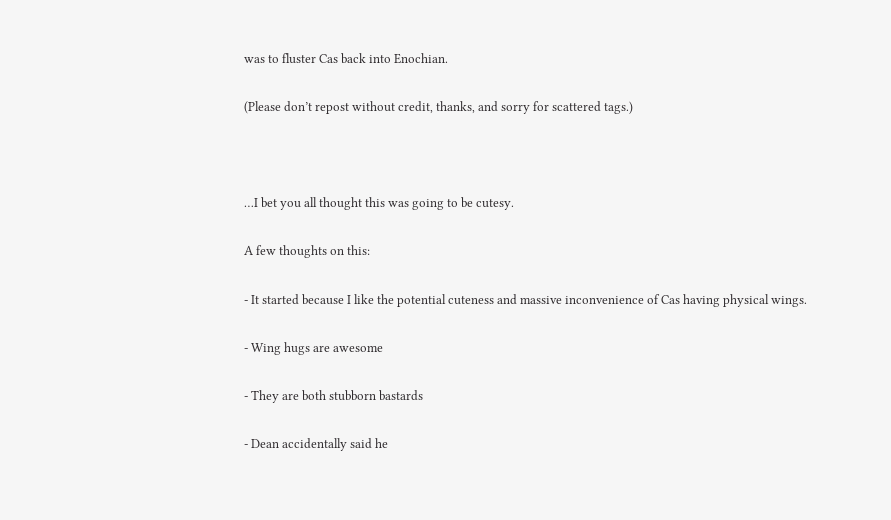was to fluster Cas back into Enochian.

(Please don’t repost without credit, thanks, and sorry for scattered tags.)



…I bet you all thought this was going to be cutesy.

A few thoughts on this:

- It started because I like the potential cuteness and massive inconvenience of Cas having physical wings.

- Wing hugs are awesome

- They are both stubborn bastards

- Dean accidentally said he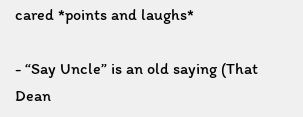cared *points and laughs*

- “Say Uncle” is an old saying (That Dean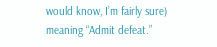would know, I’m fairly sure) meaning “Admit defeat.”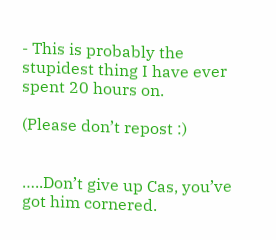- This is probably the stupidest thing I have ever spent 20 hours on.

(Please don’t repost :)


…..Don’t give up Cas, you’ve got him cornered.